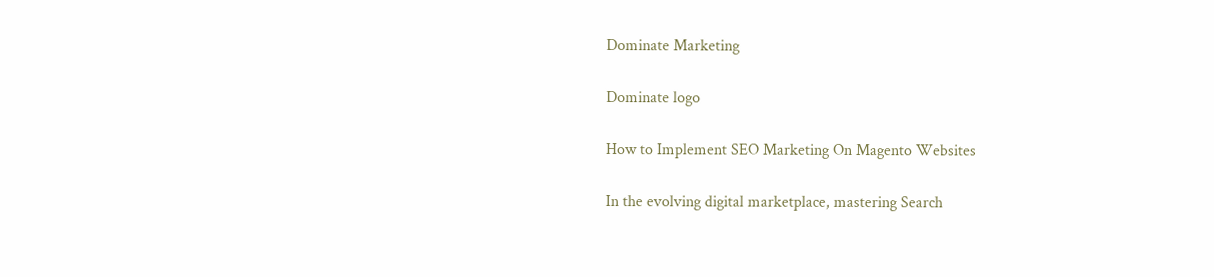Dominate Marketing

Dominate logo

How to Implement SEO Marketing On Magento Websites

In the evolving digital marketplace, mastering Search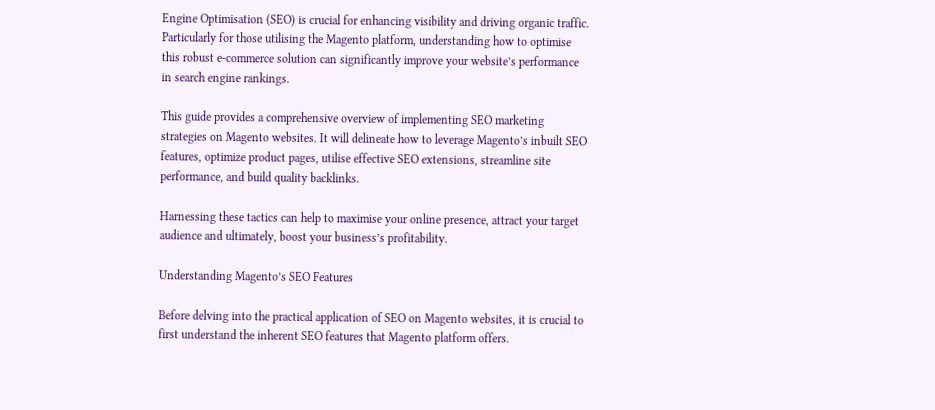Engine Optimisation (SEO) is crucial for enhancing visibility and driving organic traffic. Particularly for those utilising the Magento platform, understanding how to optimise this robust e-commerce solution can significantly improve your website’s performance in search engine rankings.

This guide provides a comprehensive overview of implementing SEO marketing strategies on Magento websites. It will delineate how to leverage Magento’s inbuilt SEO features, optimize product pages, utilise effective SEO extensions, streamline site performance, and build quality backlinks.

Harnessing these tactics can help to maximise your online presence, attract your target audience and ultimately, boost your business’s profitability.

Understanding Magento’s SEO Features

Before delving into the practical application of SEO on Magento websites, it is crucial to first understand the inherent SEO features that Magento platform offers.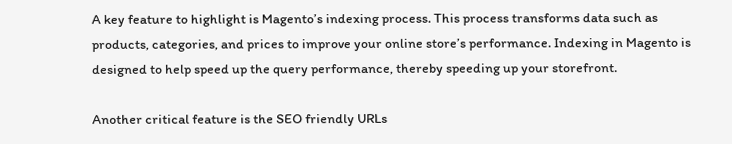A key feature to highlight is Magento’s indexing process. This process transforms data such as products, categories, and prices to improve your online store’s performance. Indexing in Magento is designed to help speed up the query performance, thereby speeding up your storefront.

Another critical feature is the SEO friendly URLs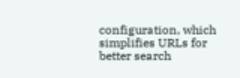configuration, which simplifies URLs for better search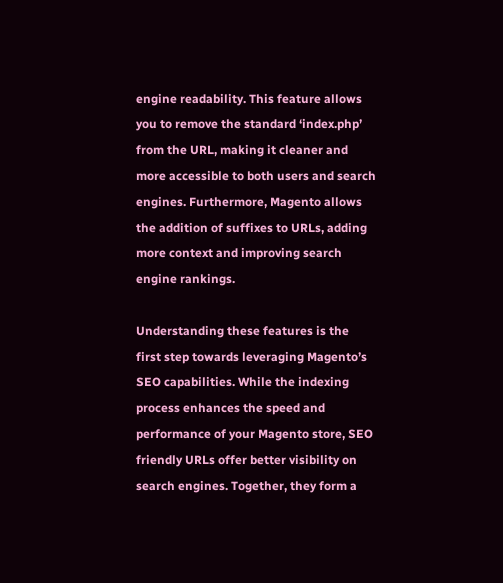engine readability. This feature allows you to remove the standard ‘index.php’ from the URL, making it cleaner and more accessible to both users and search engines. Furthermore, Magento allows the addition of suffixes to URLs, adding more context and improving search engine rankings.

Understanding these features is the first step towards leveraging Magento’s SEO capabilities. While the indexing process enhances the speed and performance of your Magento store, SEO friendly URLs offer better visibility on search engines. Together, they form a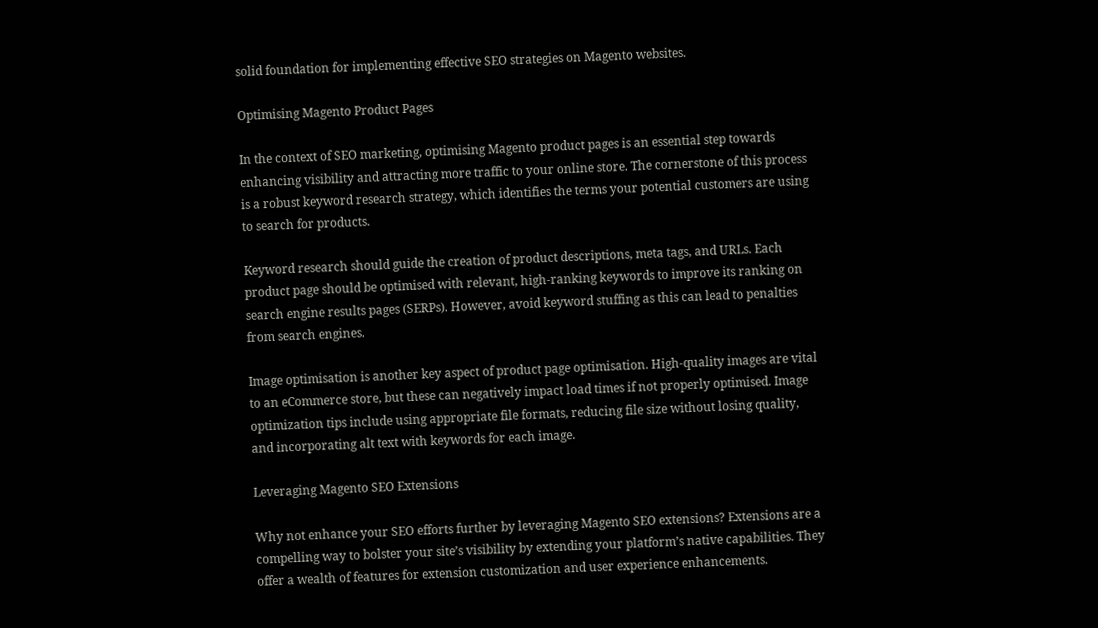solid foundation for implementing effective SEO strategies on Magento websites.

Optimising Magento Product Pages

In the context of SEO marketing, optimising Magento product pages is an essential step towards enhancing visibility and attracting more traffic to your online store. The cornerstone of this process is a robust keyword research strategy, which identifies the terms your potential customers are using to search for products.

Keyword research should guide the creation of product descriptions, meta tags, and URLs. Each product page should be optimised with relevant, high-ranking keywords to improve its ranking on search engine results pages (SERPs). However, avoid keyword stuffing as this can lead to penalties from search engines.

Image optimisation is another key aspect of product page optimisation. High-quality images are vital to an eCommerce store, but these can negatively impact load times if not properly optimised. Image optimization tips include using appropriate file formats, reducing file size without losing quality, and incorporating alt text with keywords for each image.

Leveraging Magento SEO Extensions

Why not enhance your SEO efforts further by leveraging Magento SEO extensions? Extensions are a compelling way to bolster your site’s visibility by extending your platform’s native capabilities. They offer a wealth of features for extension customization and user experience enhancements.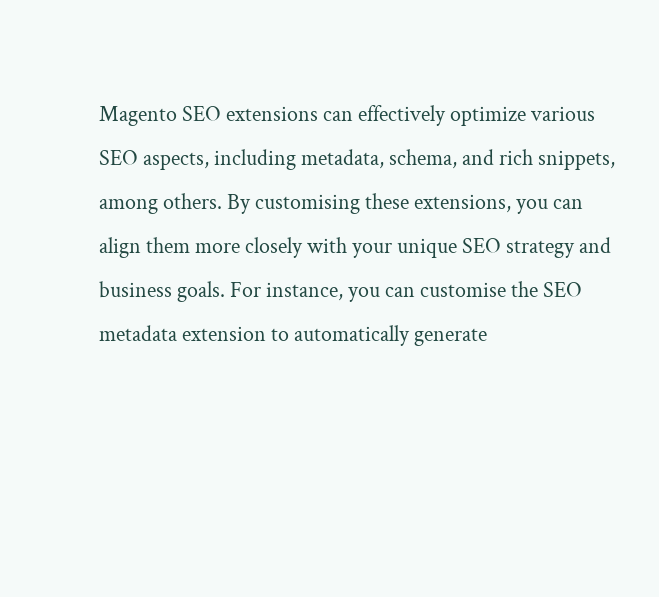Magento SEO extensions can effectively optimize various SEO aspects, including metadata, schema, and rich snippets, among others. By customising these extensions, you can align them more closely with your unique SEO strategy and business goals. For instance, you can customise the SEO metadata extension to automatically generate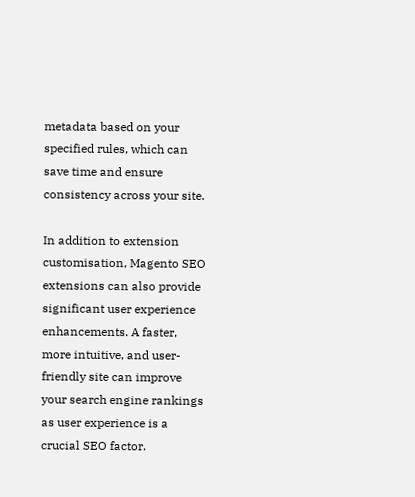metadata based on your specified rules, which can save time and ensure consistency across your site.

In addition to extension customisation, Magento SEO extensions can also provide significant user experience enhancements. A faster, more intuitive, and user-friendly site can improve your search engine rankings as user experience is a crucial SEO factor.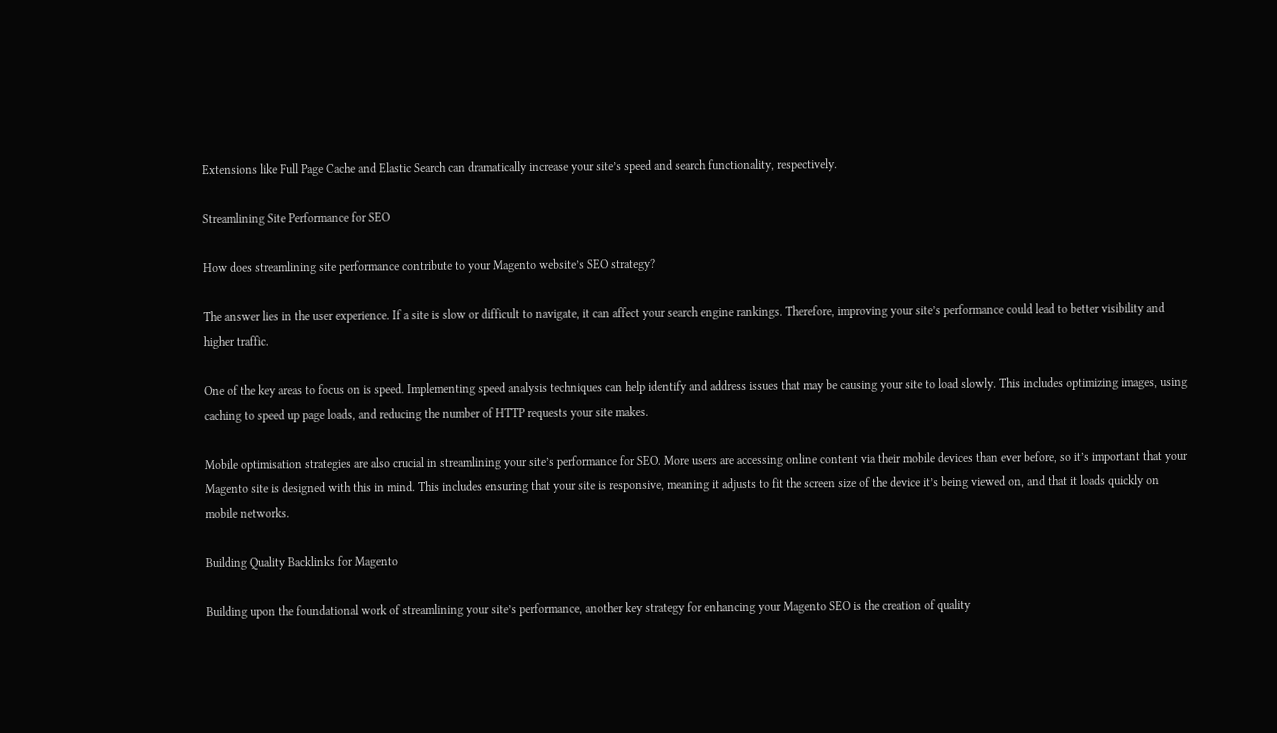Extensions like Full Page Cache and Elastic Search can dramatically increase your site’s speed and search functionality, respectively.

Streamlining Site Performance for SEO

How does streamlining site performance contribute to your Magento website’s SEO strategy?

The answer lies in the user experience. If a site is slow or difficult to navigate, it can affect your search engine rankings. Therefore, improving your site’s performance could lead to better visibility and higher traffic.

One of the key areas to focus on is speed. Implementing speed analysis techniques can help identify and address issues that may be causing your site to load slowly. This includes optimizing images, using caching to speed up page loads, and reducing the number of HTTP requests your site makes.

Mobile optimisation strategies are also crucial in streamlining your site’s performance for SEO. More users are accessing online content via their mobile devices than ever before, so it’s important that your Magento site is designed with this in mind. This includes ensuring that your site is responsive, meaning it adjusts to fit the screen size of the device it’s being viewed on, and that it loads quickly on mobile networks.

Building Quality Backlinks for Magento

Building upon the foundational work of streamlining your site’s performance, another key strategy for enhancing your Magento SEO is the creation of quality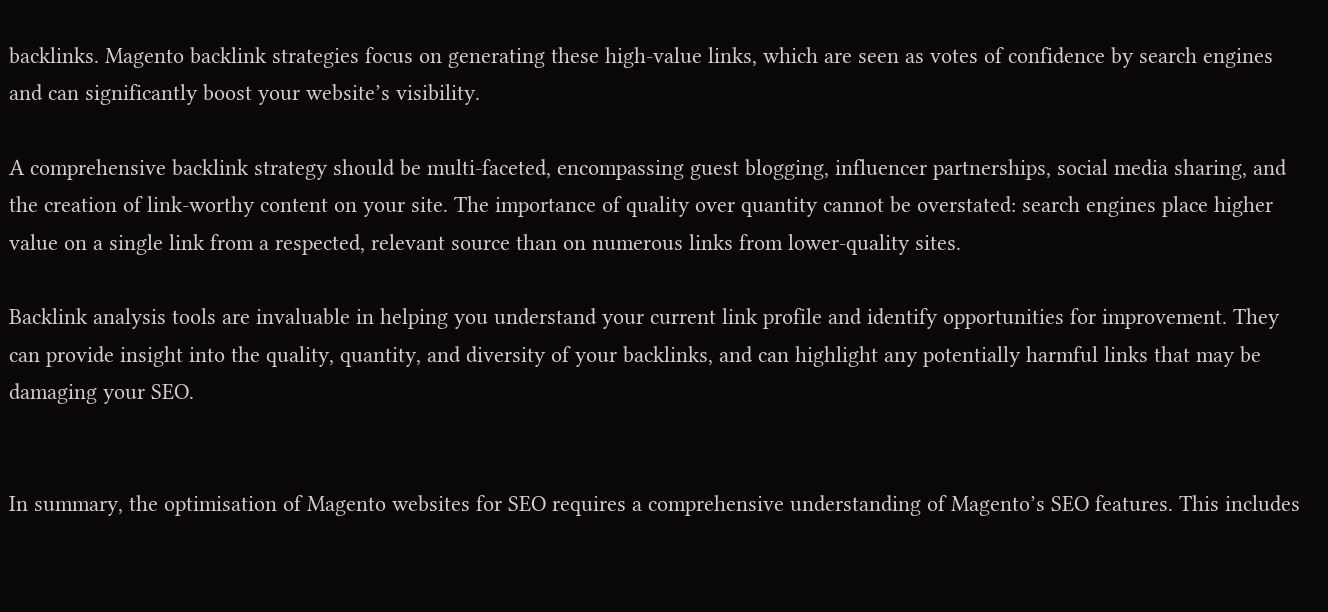backlinks. Magento backlink strategies focus on generating these high-value links, which are seen as votes of confidence by search engines and can significantly boost your website’s visibility.

A comprehensive backlink strategy should be multi-faceted, encompassing guest blogging, influencer partnerships, social media sharing, and the creation of link-worthy content on your site. The importance of quality over quantity cannot be overstated: search engines place higher value on a single link from a respected, relevant source than on numerous links from lower-quality sites.

Backlink analysis tools are invaluable in helping you understand your current link profile and identify opportunities for improvement. They can provide insight into the quality, quantity, and diversity of your backlinks, and can highlight any potentially harmful links that may be damaging your SEO.


In summary, the optimisation of Magento websites for SEO requires a comprehensive understanding of Magento’s SEO features. This includes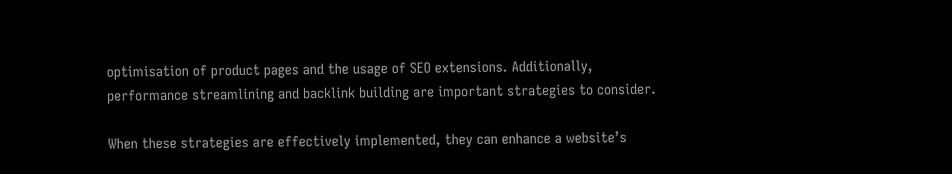optimisation of product pages and the usage of SEO extensions. Additionally, performance streamlining and backlink building are important strategies to consider.

When these strategies are effectively implemented, they can enhance a website’s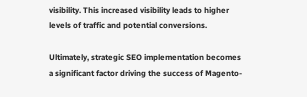visibility. This increased visibility leads to higher levels of traffic and potential conversions.

Ultimately, strategic SEO implementation becomes a significant factor driving the success of Magento-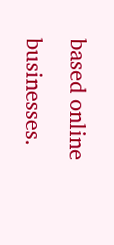based online businesses.